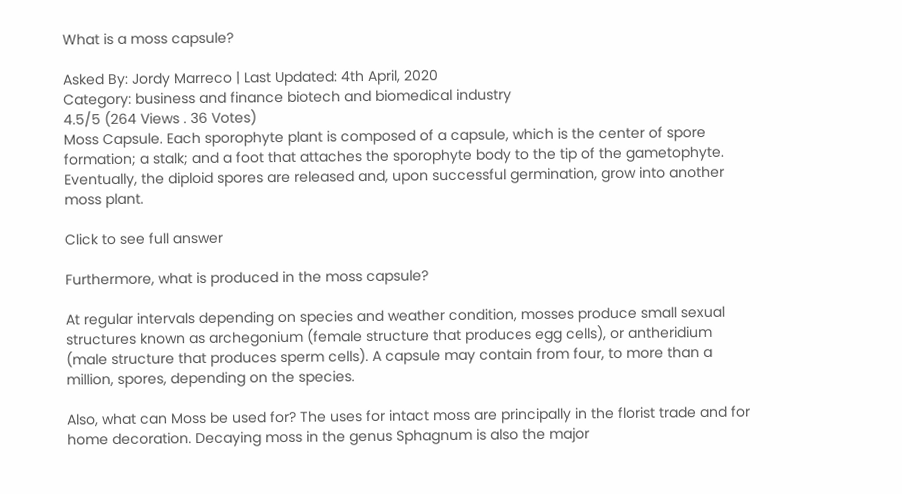What is a moss capsule?

Asked By: Jordy Marreco | Last Updated: 4th April, 2020
Category: business and finance biotech and biomedical industry
4.5/5 (264 Views . 36 Votes)
Moss Capsule. Each sporophyte plant is composed of a capsule, which is the center of spore formation; a stalk; and a foot that attaches the sporophyte body to the tip of the gametophyte. Eventually, the diploid spores are released and, upon successful germination, grow into another moss plant.

Click to see full answer

Furthermore, what is produced in the moss capsule?

At regular intervals depending on species and weather condition, mosses produce small sexual structures known as archegonium (female structure that produces egg cells), or antheridium (male structure that produces sperm cells). A capsule may contain from four, to more than a million, spores, depending on the species.

Also, what can Moss be used for? The uses for intact moss are principally in the florist trade and for home decoration. Decaying moss in the genus Sphagnum is also the major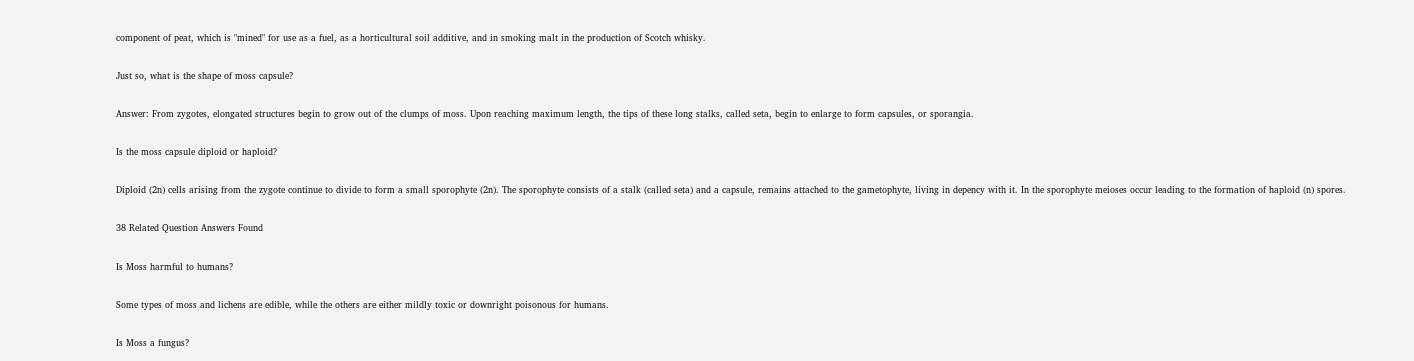component of peat, which is "mined" for use as a fuel, as a horticultural soil additive, and in smoking malt in the production of Scotch whisky.

Just so, what is the shape of moss capsule?

Answer: From zygotes, elongated structures begin to grow out of the clumps of moss. Upon reaching maximum length, the tips of these long stalks, called seta, begin to enlarge to form capsules, or sporangia.

Is the moss capsule diploid or haploid?

Diploid (2n) cells arising from the zygote continue to divide to form a small sporophyte (2n). The sporophyte consists of a stalk (called seta) and a capsule, remains attached to the gametophyte, living in depency with it. In the sporophyte meioses occur leading to the formation of haploid (n) spores.

38 Related Question Answers Found

Is Moss harmful to humans?

Some types of moss and lichens are edible, while the others are either mildly toxic or downright poisonous for humans.

Is Moss a fungus?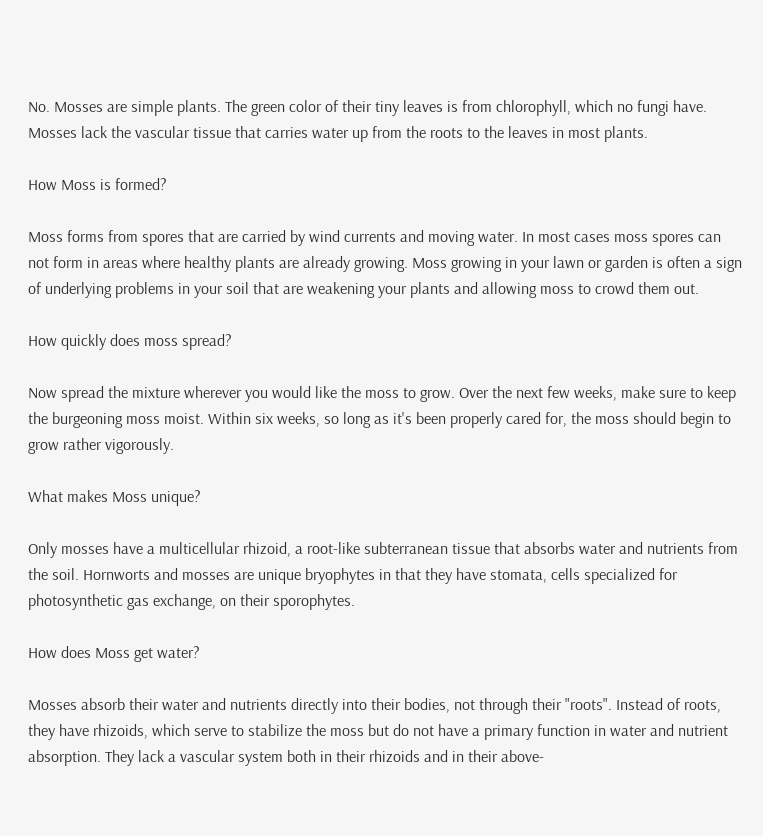No. Mosses are simple plants. The green color of their tiny leaves is from chlorophyll, which no fungi have. Mosses lack the vascular tissue that carries water up from the roots to the leaves in most plants.

How Moss is formed?

Moss forms from spores that are carried by wind currents and moving water. In most cases moss spores can not form in areas where healthy plants are already growing. Moss growing in your lawn or garden is often a sign of underlying problems in your soil that are weakening your plants and allowing moss to crowd them out.

How quickly does moss spread?

Now spread the mixture wherever you would like the moss to grow. Over the next few weeks, make sure to keep the burgeoning moss moist. Within six weeks, so long as it's been properly cared for, the moss should begin to grow rather vigorously.

What makes Moss unique?

Only mosses have a multicellular rhizoid, a root-like subterranean tissue that absorbs water and nutrients from the soil. Hornworts and mosses are unique bryophytes in that they have stomata, cells specialized for photosynthetic gas exchange, on their sporophytes.

How does Moss get water?

Mosses absorb their water and nutrients directly into their bodies, not through their "roots". Instead of roots, they have rhizoids, which serve to stabilize the moss but do not have a primary function in water and nutrient absorption. They lack a vascular system both in their rhizoids and in their above-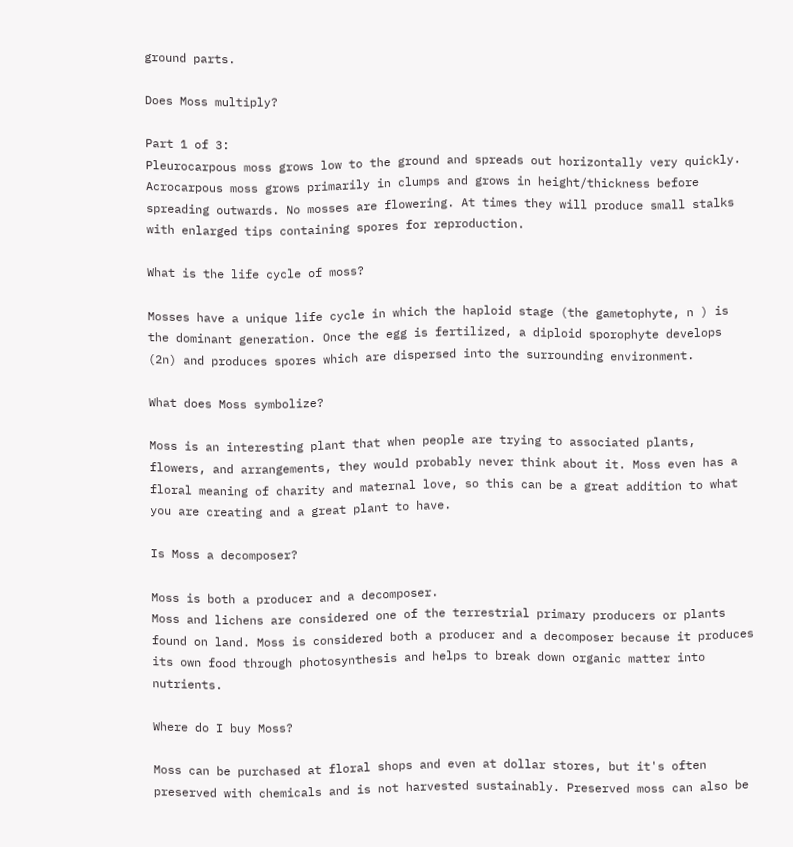ground parts.

Does Moss multiply?

Part 1 of 3:
Pleurocarpous moss grows low to the ground and spreads out horizontally very quickly. Acrocarpous moss grows primarily in clumps and grows in height/thickness before spreading outwards. No mosses are flowering. At times they will produce small stalks with enlarged tips containing spores for reproduction.

What is the life cycle of moss?

Mosses have a unique life cycle in which the haploid stage (the gametophyte, n ) is the dominant generation. Once the egg is fertilized, a diploid sporophyte develops (2n) and produces spores which are dispersed into the surrounding environment.

What does Moss symbolize?

Moss is an interesting plant that when people are trying to associated plants, flowers, and arrangements, they would probably never think about it. Moss even has a floral meaning of charity and maternal love, so this can be a great addition to what you are creating and a great plant to have.

Is Moss a decomposer?

Moss is both a producer and a decomposer.
Moss and lichens are considered one of the terrestrial primary producers or plants found on land. Moss is considered both a producer and a decomposer because it produces its own food through photosynthesis and helps to break down organic matter into nutrients.

Where do I buy Moss?

Moss can be purchased at floral shops and even at dollar stores, but it's often preserved with chemicals and is not harvested sustainably. Preserved moss can also be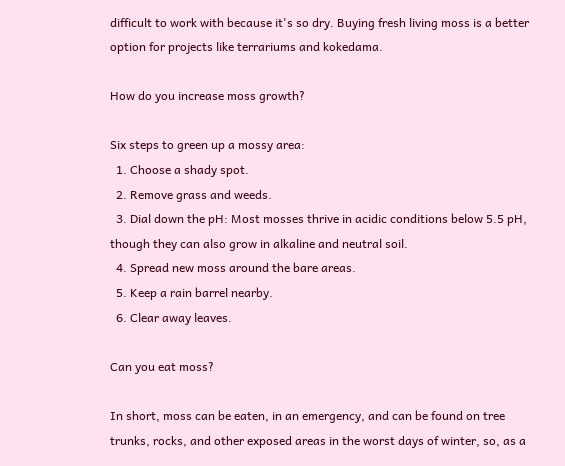difficult to work with because it's so dry. Buying fresh living moss is a better option for projects like terrariums and kokedama.

How do you increase moss growth?

Six steps to green up a mossy area:
  1. Choose a shady spot.
  2. Remove grass and weeds.
  3. Dial down the pH: Most mosses thrive in acidic conditions below 5.5 pH, though they can also grow in alkaline and neutral soil.
  4. Spread new moss around the bare areas.
  5. Keep a rain barrel nearby.
  6. Clear away leaves.

Can you eat moss?

In short, moss can be eaten, in an emergency, and can be found on tree trunks, rocks, and other exposed areas in the worst days of winter, so, as a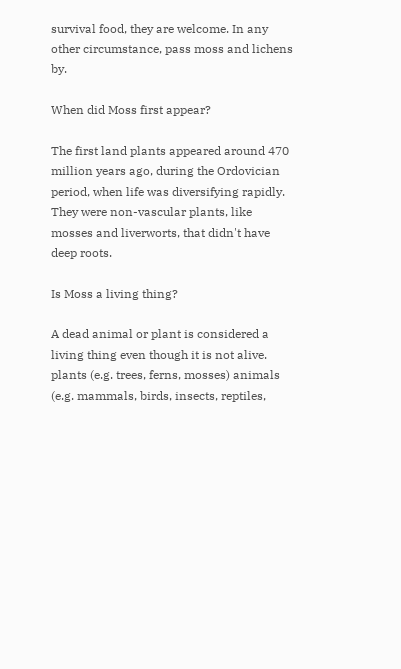survival food, they are welcome. In any other circumstance, pass moss and lichens by.

When did Moss first appear?

The first land plants appeared around 470 million years ago, during the Ordovician period, when life was diversifying rapidly. They were non-vascular plants, like mosses and liverworts, that didn't have deep roots.

Is Moss a living thing?

A dead animal or plant is considered a living thing even though it is not alive. plants (e.g. trees, ferns, mosses) animals (e.g. mammals, birds, insects, reptiles,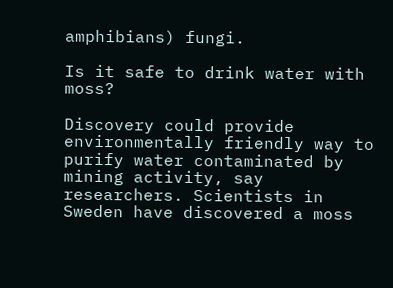amphibians) fungi.

Is it safe to drink water with moss?

Discovery could provide environmentally friendly way to purify water contaminated by mining activity, say researchers. Scientists in Sweden have discovered a moss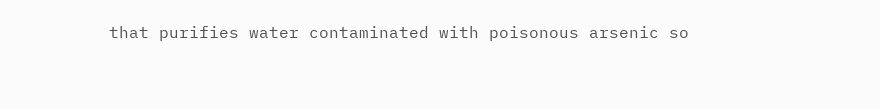that purifies water contaminated with poisonous arsenic so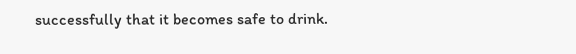successfully that it becomes safe to drink.